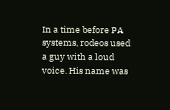In a time before PA systems, rodeos used a guy with a loud voice. His name was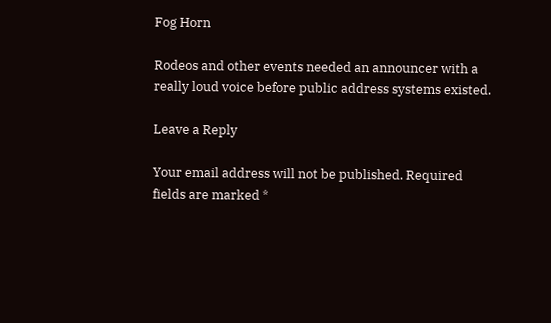Fog Horn

Rodeos and other events needed an announcer with a really loud voice before public address systems existed.

Leave a Reply

Your email address will not be published. Required fields are marked *